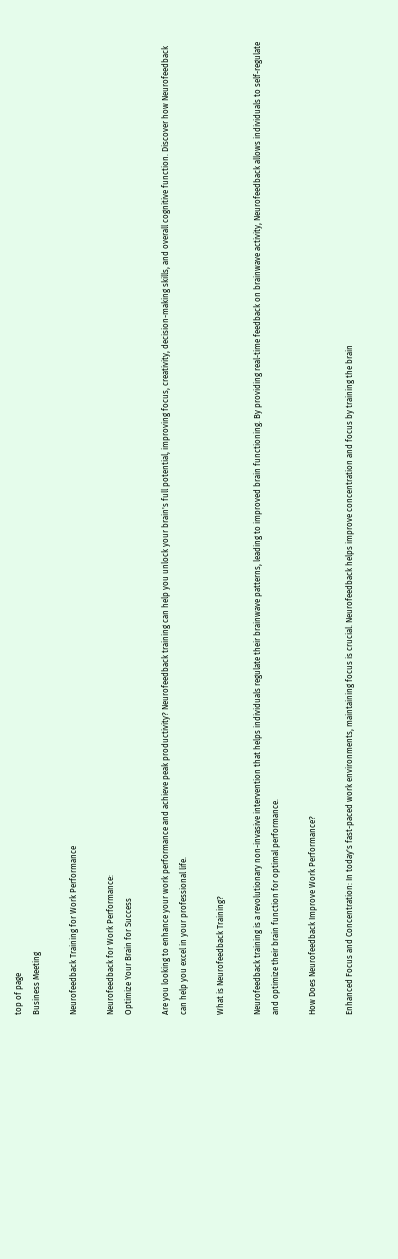top of page
Business Meeting

Neurofeedback Training for Work Performance

Neurofeedback for Work Performance:
Optimize Your Brain for Success

Are you looking to enhance your work performance and achieve peak productivity? Neurofeedback training can help you unlock your brain's full potential, improving focus, creativity, decision-making skills, and overall cognitive function. Discover how Neurofeedback can help you excel in your professional life.

What is Neurofeedback Training?

Neurofeedback training is a revolutionary non-invasive intervention that helps individuals regulate their brainwave patterns, leading to improved brain functioning. By providing real-time feedback on brainwave activity, Neurofeedback allows individuals to self-regulate and optimize their brain function for optimal performance.

How Does Neurofeedback Improve Work Performance?

Enhanced Focus and Concentration: In today's fast-paced work environments, maintaining focus is crucial. Neurofeedback helps improve concentration and focus by training the brain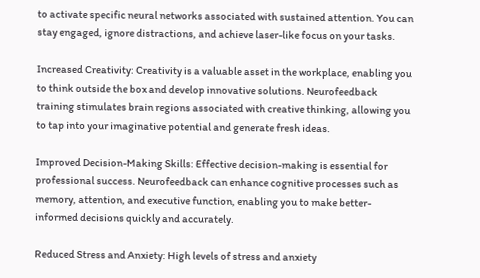to activate specific neural networks associated with sustained attention. You can stay engaged, ignore distractions, and achieve laser-like focus on your tasks.

Increased Creativity: Creativity is a valuable asset in the workplace, enabling you to think outside the box and develop innovative solutions. Neurofeedback training stimulates brain regions associated with creative thinking, allowing you to tap into your imaginative potential and generate fresh ideas.

Improved Decision-Making Skills: Effective decision-making is essential for professional success. Neurofeedback can enhance cognitive processes such as memory, attention, and executive function, enabling you to make better-informed decisions quickly and accurately.

Reduced Stress and Anxiety: High levels of stress and anxiety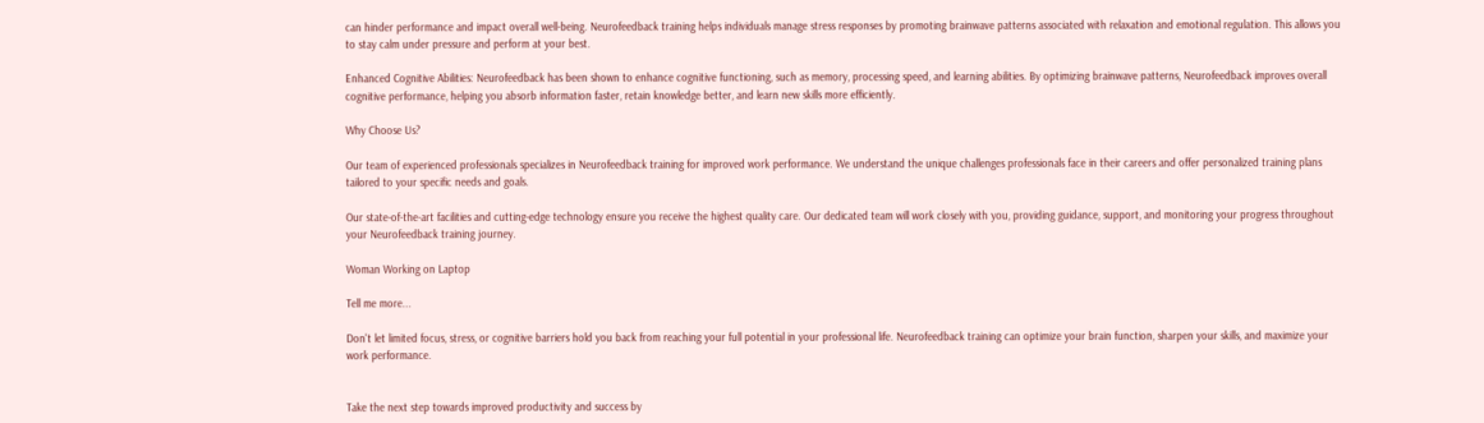can hinder performance and impact overall well-being. Neurofeedback training helps individuals manage stress responses by promoting brainwave patterns associated with relaxation and emotional regulation. This allows you to stay calm under pressure and perform at your best.

Enhanced Cognitive Abilities: Neurofeedback has been shown to enhance cognitive functioning, such as memory, processing speed, and learning abilities. By optimizing brainwave patterns, Neurofeedback improves overall cognitive performance, helping you absorb information faster, retain knowledge better, and learn new skills more efficiently.

Why Choose Us?

Our team of experienced professionals specializes in Neurofeedback training for improved work performance. We understand the unique challenges professionals face in their careers and offer personalized training plans tailored to your specific needs and goals.

Our state-of-the-art facilities and cutting-edge technology ensure you receive the highest quality care. Our dedicated team will work closely with you, providing guidance, support, and monitoring your progress throughout your Neurofeedback training journey.

Woman Working on Laptop

Tell me more...

Don't let limited focus, stress, or cognitive barriers hold you back from reaching your full potential in your professional life. Neurofeedback training can optimize your brain function, sharpen your skills, and maximize your work performance.


Take the next step towards improved productivity and success by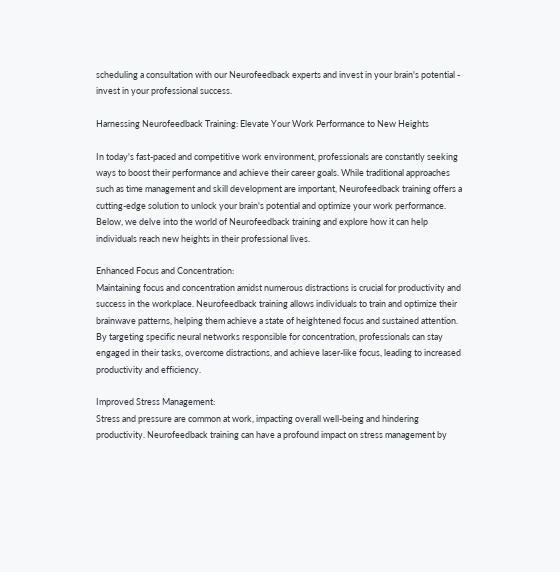scheduling a consultation with our Neurofeedback experts and invest in your brain's potential - invest in your professional success.

Harnessing Neurofeedback Training: Elevate Your Work Performance to New Heights

In today's fast-paced and competitive work environment, professionals are constantly seeking ways to boost their performance and achieve their career goals. While traditional approaches such as time management and skill development are important, Neurofeedback training offers a cutting-edge solution to unlock your brain's potential and optimize your work performance. Below, we delve into the world of Neurofeedback training and explore how it can help individuals reach new heights in their professional lives.

Enhanced Focus and Concentration:
Maintaining focus and concentration amidst numerous distractions is crucial for productivity and success in the workplace. Neurofeedback training allows individuals to train and optimize their brainwave patterns, helping them achieve a state of heightened focus and sustained attention. By targeting specific neural networks responsible for concentration, professionals can stay engaged in their tasks, overcome distractions, and achieve laser-like focus, leading to increased productivity and efficiency.

Improved Stress Management:
Stress and pressure are common at work, impacting overall well-being and hindering productivity. Neurofeedback training can have a profound impact on stress management by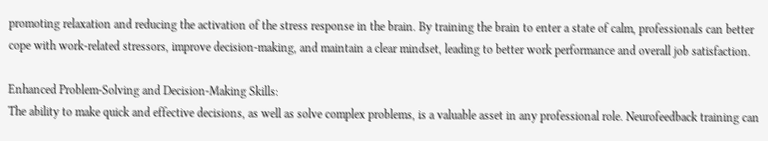promoting relaxation and reducing the activation of the stress response in the brain. By training the brain to enter a state of calm, professionals can better cope with work-related stressors, improve decision-making, and maintain a clear mindset, leading to better work performance and overall job satisfaction.

Enhanced Problem-Solving and Decision-Making Skills:
The ability to make quick and effective decisions, as well as solve complex problems, is a valuable asset in any professional role. Neurofeedback training can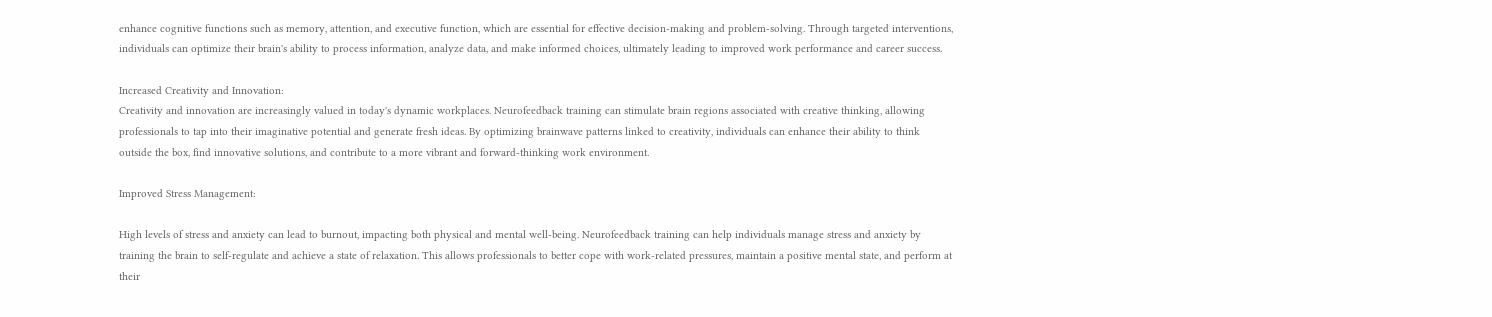enhance cognitive functions such as memory, attention, and executive function, which are essential for effective decision-making and problem-solving. Through targeted interventions, individuals can optimize their brain's ability to process information, analyze data, and make informed choices, ultimately leading to improved work performance and career success.

Increased Creativity and Innovation:
Creativity and innovation are increasingly valued in today's dynamic workplaces. Neurofeedback training can stimulate brain regions associated with creative thinking, allowing professionals to tap into their imaginative potential and generate fresh ideas. By optimizing brainwave patterns linked to creativity, individuals can enhance their ability to think outside the box, find innovative solutions, and contribute to a more vibrant and forward-thinking work environment.

Improved Stress Management:

High levels of stress and anxiety can lead to burnout, impacting both physical and mental well-being. Neurofeedback training can help individuals manage stress and anxiety by training the brain to self-regulate and achieve a state of relaxation. This allows professionals to better cope with work-related pressures, maintain a positive mental state, and perform at their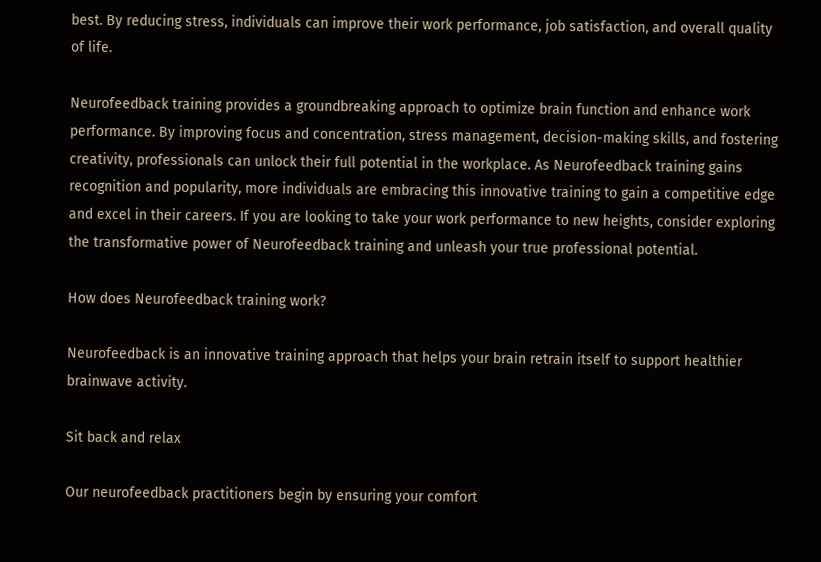best. By reducing stress, individuals can improve their work performance, job satisfaction, and overall quality of life.

Neurofeedback training provides a groundbreaking approach to optimize brain function and enhance work performance. By improving focus and concentration, stress management, decision-making skills, and fostering creativity, professionals can unlock their full potential in the workplace. As Neurofeedback training gains recognition and popularity, more individuals are embracing this innovative training to gain a competitive edge and excel in their careers. If you are looking to take your work performance to new heights, consider exploring the transformative power of Neurofeedback training and unleash your true professional potential.

How does Neurofeedback training work?

Neurofeedback is an innovative training approach that helps your brain retrain itself to support healthier brainwave activity.

Sit back and relax

Our neurofeedback practitioners begin by ensuring your comfort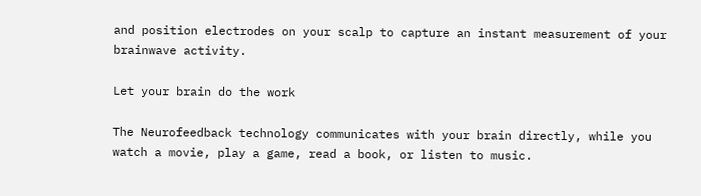and position electrodes on your scalp to capture an instant measurement of your brainwave activity.

Let your brain do the work

The Neurofeedback technology communicates with your brain directly, while you watch a movie, play a game, read a book, or listen to music.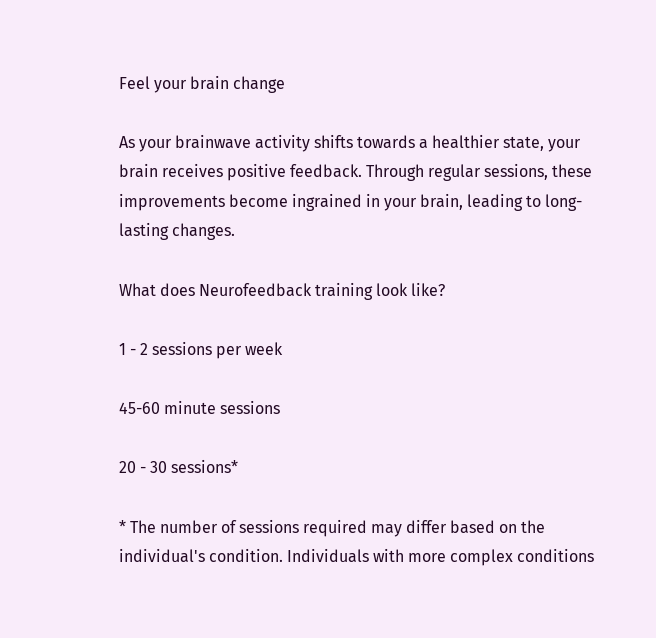Feel your brain change

As your brainwave activity shifts towards a healthier state, your brain receives positive feedback. Through regular sessions, these improvements become ingrained in your brain, leading to long-lasting changes.

What does Neurofeedback training look like?

1 - 2 sessions per week

45-60 minute sessions

20 - 30 sessions*

* The number of sessions required may differ based on the individual's condition. Individuals with more complex conditions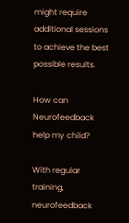might require additional sessions to achieve the best possible results.

How can Neurofeedback help my child?

With regular training, neurofeedback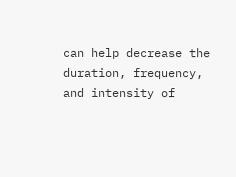can help decrease the duration, frequency, and intensity of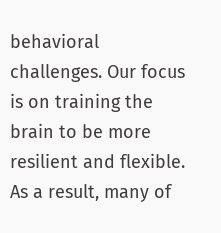behavioral challenges. Our focus is on training the brain to be more resilient and flexible. As a result, many of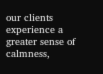our clients experience a greater sense of calmness,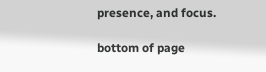presence, and focus.

bottom of page